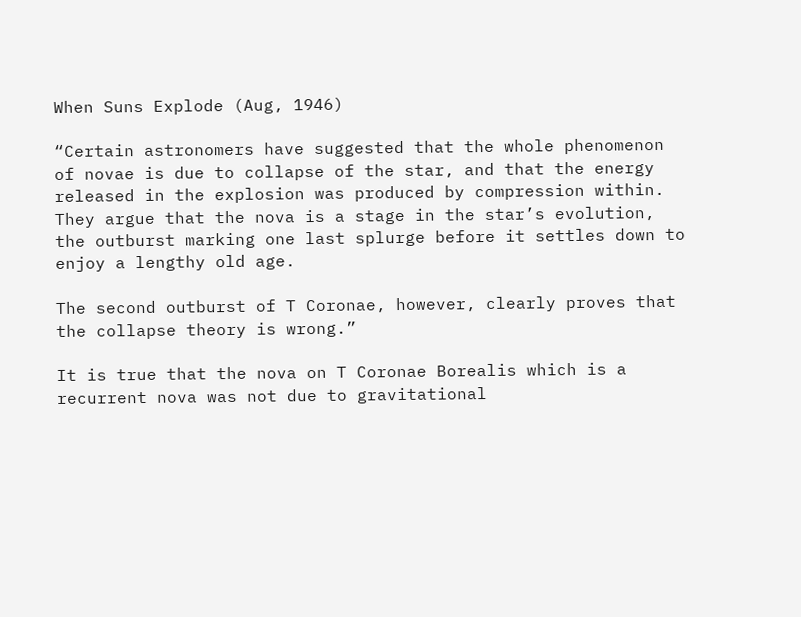When Suns Explode (Aug, 1946)

“Certain astronomers have suggested that the whole phenomenon of novae is due to collapse of the star, and that the energy released in the explosion was produced by compression within. They argue that the nova is a stage in the star’s evolution, the outburst marking one last splurge before it settles down to enjoy a lengthy old age.

The second outburst of T Coronae, however, clearly proves that the collapse theory is wrong.”

It is true that the nova on T Coronae Borealis which is a recurrent nova was not due to gravitational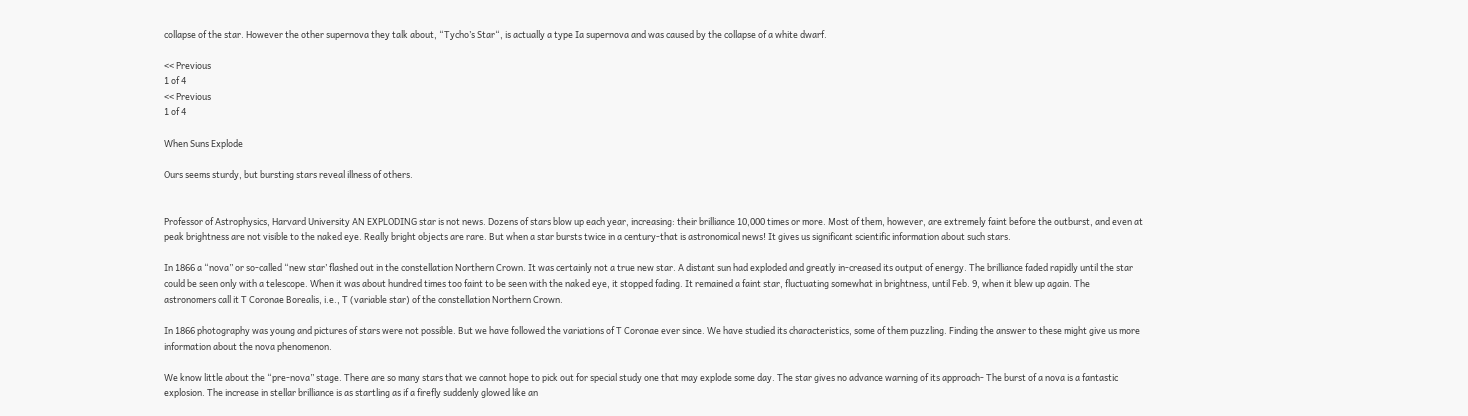collapse of the star. However the other supernova they talk about, “Tycho’s Star“, is actually a type Ia supernova and was caused by the collapse of a white dwarf.

<< Previous
1 of 4
<< Previous
1 of 4

When Suns Explode

Ours seems sturdy, but bursting stars reveal illness of others.


Professor of Astrophysics, Harvard University AN EXPLODING star is not news. Dozens of stars blow up each year, increasing: their brilliance 10,000 times or more. Most of them, however, are extremely faint before the outburst, and even at peak brightness are not visible to the naked eye. Really bright objects are rare. But when a star bursts twice in a century-that is astronomical news! It gives us significant scientific information about such stars.

In 1866 a “nova” or so-called “new star’ flashed out in the constellation Northern Crown. It was certainly not a true new star. A distant sun had exploded and greatly in-creased its output of energy. The brilliance faded rapidly until the star could be seen only with a telescope. When it was about hundred times too faint to be seen with the naked eye, it stopped fading. It remained a faint star, fluctuating somewhat in brightness, until Feb. 9, when it blew up again. The astronomers call it T Coronae Borealis, i.e., T (variable star) of the constellation Northern Crown.

In 1866 photography was young and pictures of stars were not possible. But we have followed the variations of T Coronae ever since. We have studied its characteristics, some of them puzzling. Finding the answer to these might give us more information about the nova phenomenon.

We know little about the “pre-nova” stage. There are so many stars that we cannot hope to pick out for special study one that may explode some day. The star gives no advance warning of its approach- The burst of a nova is a fantastic explosion. The increase in stellar brilliance is as startling as if a firefly suddenly glowed like an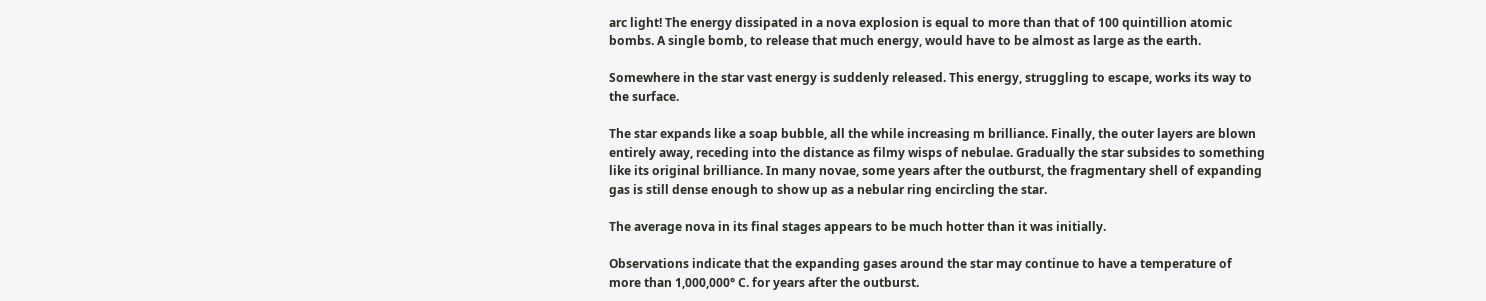arc light! The energy dissipated in a nova explosion is equal to more than that of 100 quintillion atomic bombs. A single bomb, to release that much energy, would have to be almost as large as the earth.

Somewhere in the star vast energy is suddenly released. This energy, struggling to escape, works its way to the surface.

The star expands like a soap bubble, all the while increasing m brilliance. Finally, the outer layers are blown entirely away, receding into the distance as filmy wisps of nebulae. Gradually the star subsides to something like its original brilliance. In many novae, some years after the outburst, the fragmentary shell of expanding gas is still dense enough to show up as a nebular ring encircling the star.

The average nova in its final stages appears to be much hotter than it was initially.

Observations indicate that the expanding gases around the star may continue to have a temperature of more than 1,000,000° C. for years after the outburst.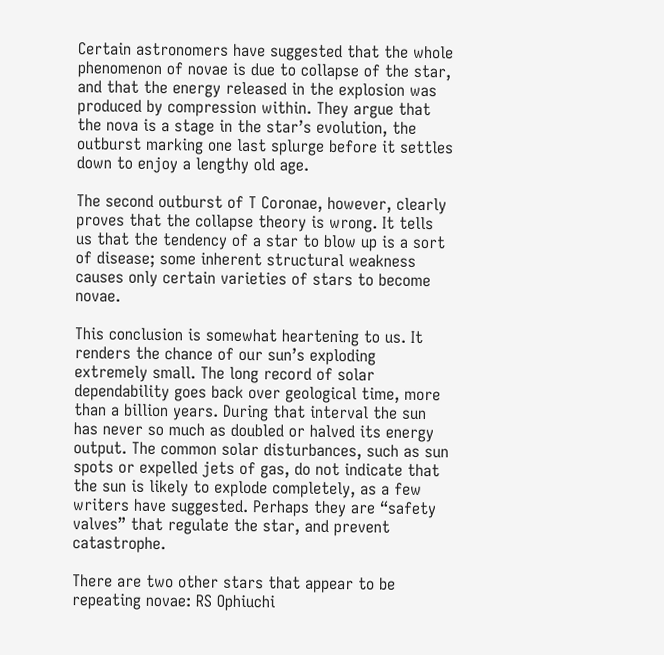Certain astronomers have suggested that the whole phenomenon of novae is due to collapse of the star, and that the energy released in the explosion was produced by compression within. They argue that the nova is a stage in the star’s evolution, the outburst marking one last splurge before it settles down to enjoy a lengthy old age.

The second outburst of T Coronae, however, clearly proves that the collapse theory is wrong. It tells us that the tendency of a star to blow up is a sort of disease; some inherent structural weakness causes only certain varieties of stars to become novae.

This conclusion is somewhat heartening to us. It renders the chance of our sun’s exploding extremely small. The long record of solar dependability goes back over geological time, more than a billion years. During that interval the sun has never so much as doubled or halved its energy output. The common solar disturbances, such as sun spots or expelled jets of gas, do not indicate that the sun is likely to explode completely, as a few writers have suggested. Perhaps they are “safety valves” that regulate the star, and prevent catastrophe.

There are two other stars that appear to be repeating novae: RS Ophiuchi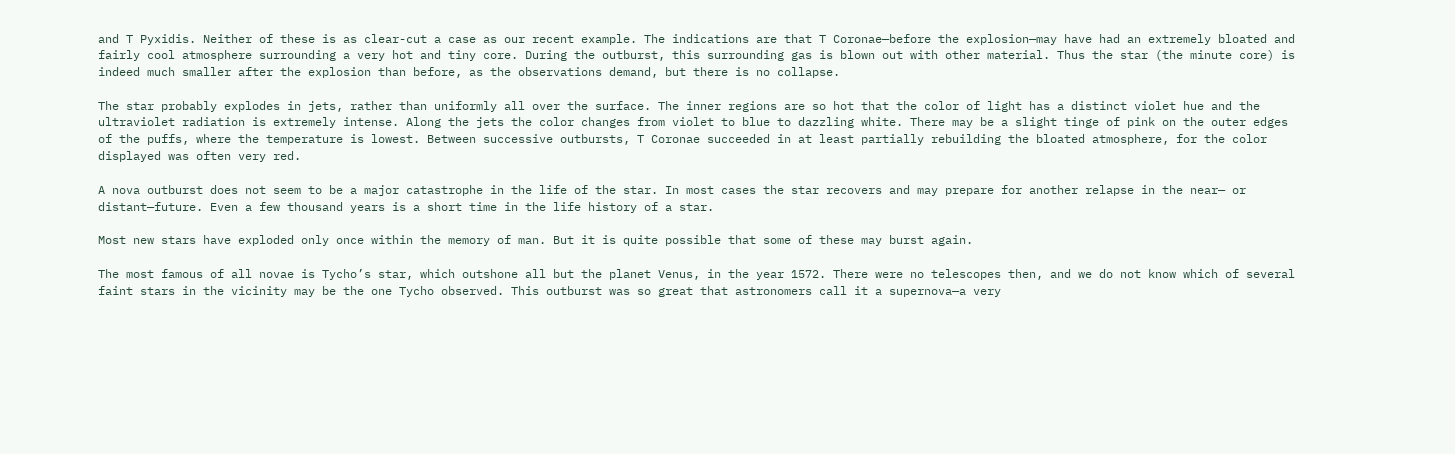and T Pyxidis. Neither of these is as clear-cut a case as our recent example. The indications are that T Coronae—before the explosion—may have had an extremely bloated and fairly cool atmosphere surrounding a very hot and tiny core. During the outburst, this surrounding gas is blown out with other material. Thus the star (the minute core) is indeed much smaller after the explosion than before, as the observations demand, but there is no collapse.

The star probably explodes in jets, rather than uniformly all over the surface. The inner regions are so hot that the color of light has a distinct violet hue and the ultraviolet radiation is extremely intense. Along the jets the color changes from violet to blue to dazzling white. There may be a slight tinge of pink on the outer edges of the puffs, where the temperature is lowest. Between successive outbursts, T Coronae succeeded in at least partially rebuilding the bloated atmosphere, for the color displayed was often very red.

A nova outburst does not seem to be a major catastrophe in the life of the star. In most cases the star recovers and may prepare for another relapse in the near— or distant—future. Even a few thousand years is a short time in the life history of a star.

Most new stars have exploded only once within the memory of man. But it is quite possible that some of these may burst again.

The most famous of all novae is Tycho’s star, which outshone all but the planet Venus, in the year 1572. There were no telescopes then, and we do not know which of several faint stars in the vicinity may be the one Tycho observed. This outburst was so great that astronomers call it a supernova—a very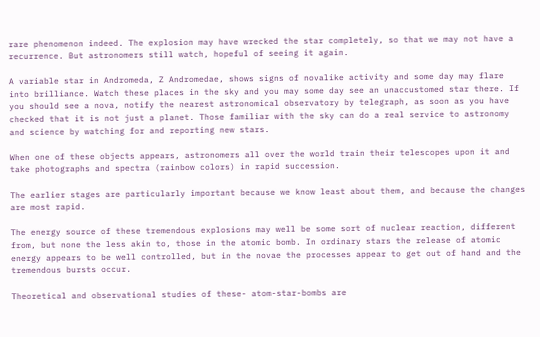rare phenomenon indeed. The explosion may have wrecked the star completely, so that we may not have a recurrence. But astronomers still watch, hopeful of seeing it again.

A variable star in Andromeda, Z Andromedae, shows signs of novalike activity and some day may flare into brilliance. Watch these places in the sky and you may some day see an unaccustomed star there. If you should see a nova, notify the nearest astronomical observatory by telegraph, as soon as you have checked that it is not just a planet. Those familiar with the sky can do a real service to astronomy and science by watching for and reporting new stars.

When one of these objects appears, astronomers all over the world train their telescopes upon it and take photographs and spectra (rainbow colors) in rapid succession.

The earlier stages are particularly important because we know least about them, and because the changes are most rapid.

The energy source of these tremendous explosions may well be some sort of nuclear reaction, different from, but none the less akin to, those in the atomic bomb. In ordinary stars the release of atomic energy appears to be well controlled, but in the novae the processes appear to get out of hand and the tremendous bursts occur.

Theoretical and observational studies of these- atom-star-bombs are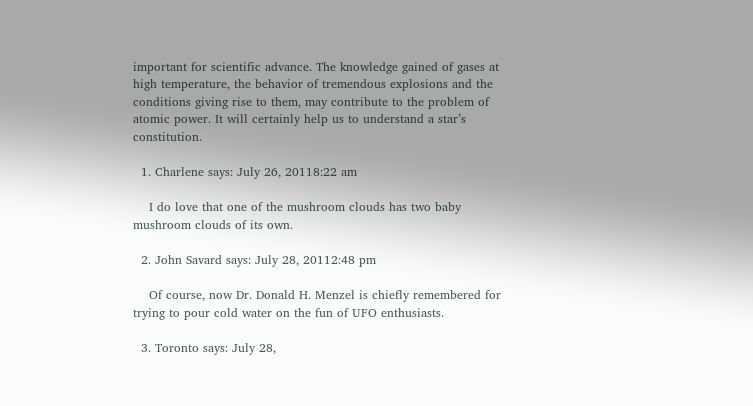important for scientific advance. The knowledge gained of gases at high temperature, the behavior of tremendous explosions and the conditions giving rise to them, may contribute to the problem of atomic power. It will certainly help us to understand a star’s constitution.

  1. Charlene says: July 26, 20118:22 am

    I do love that one of the mushroom clouds has two baby mushroom clouds of its own.

  2. John Savard says: July 28, 20112:48 pm

    Of course, now Dr. Donald H. Menzel is chiefly remembered for trying to pour cold water on the fun of UFO enthusiasts.

  3. Toronto says: July 28,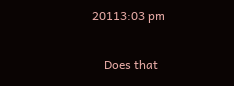20113:03 pm

    Does that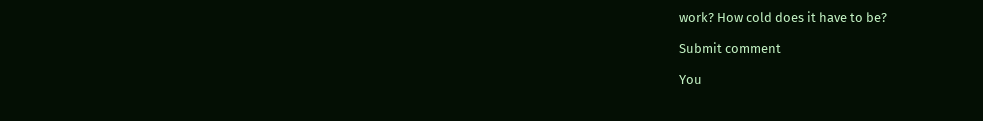work? How cold does it have to be?

Submit comment

You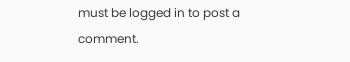must be logged in to post a comment.